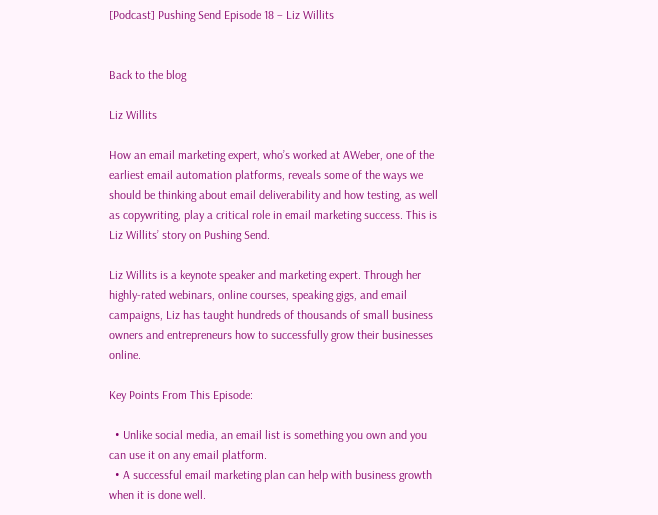[Podcast] Pushing Send Episode 18 – Liz Willits


Back to the blog

Liz Willits

How an email marketing expert, who’s worked at AWeber, one of the earliest email automation platforms, reveals some of the ways we should be thinking about email deliverability and how testing, as well as copywriting, play a critical role in email marketing success. This is Liz Willits’ story on Pushing Send.

Liz Willits is a keynote speaker and marketing expert. Through her highly-rated webinars, online courses, speaking gigs, and email campaigns, Liz has taught hundreds of thousands of small business owners and entrepreneurs how to successfully grow their businesses online.

Key Points From This Episode:

  • Unlike social media, an email list is something you own and you can use it on any email platform.
  • A successful email marketing plan can help with business growth when it is done well.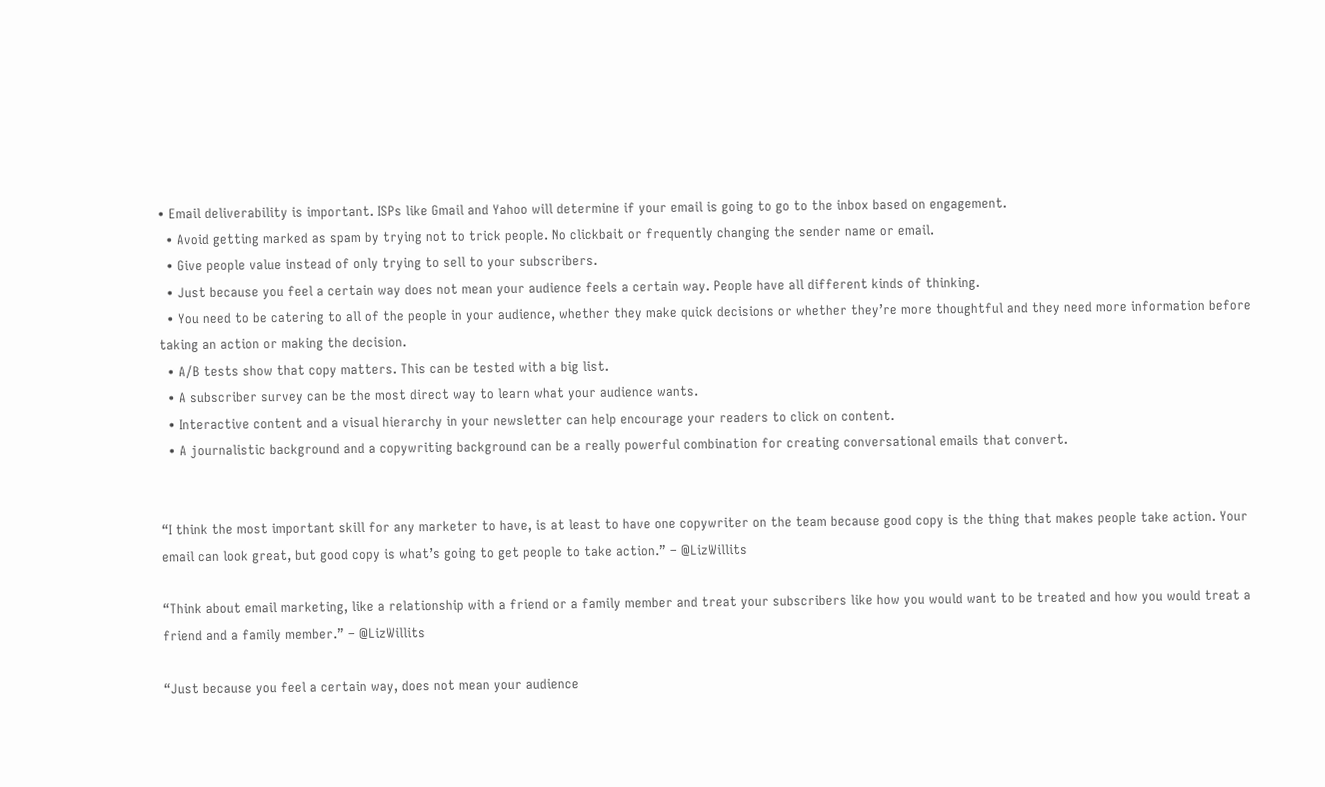• Email deliverability is important. ISPs like Gmail and Yahoo will determine if your email is going to go to the inbox based on engagement.
  • Avoid getting marked as spam by trying not to trick people. No clickbait or frequently changing the sender name or email.
  • Give people value instead of only trying to sell to your subscribers.
  • Just because you feel a certain way does not mean your audience feels a certain way. People have all different kinds of thinking.
  • You need to be catering to all of the people in your audience, whether they make quick decisions or whether they’re more thoughtful and they need more information before taking an action or making the decision.
  • A/B tests show that copy matters. This can be tested with a big list.
  • A subscriber survey can be the most direct way to learn what your audience wants.
  • Interactive content and a visual hierarchy in your newsletter can help encourage your readers to click on content.
  • A journalistic background and a copywriting background can be a really powerful combination for creating conversational emails that convert.


“I think the most important skill for any marketer to have, is at least to have one copywriter on the team because good copy is the thing that makes people take action. Your email can look great, but good copy is what’s going to get people to take action.” – @LizWillits

“Think about email marketing, like a relationship with a friend or a family member and treat your subscribers like how you would want to be treated and how you would treat a friend and a family member.” – @LizWillits

“Just because you feel a certain way, does not mean your audience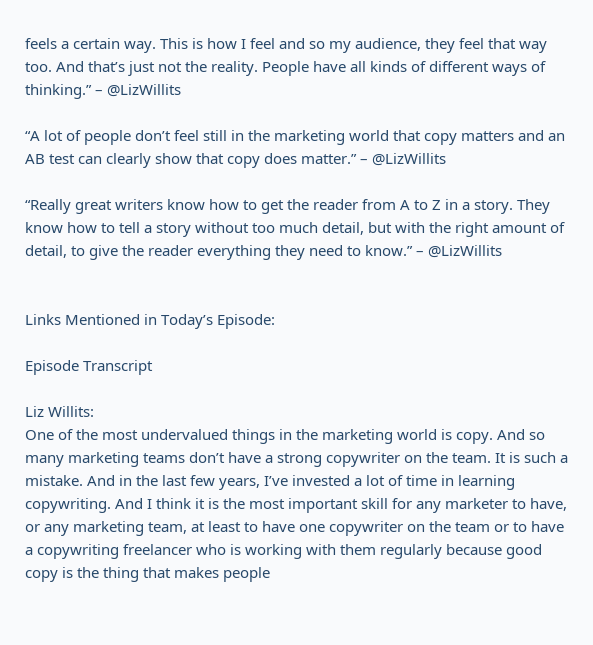feels a certain way. This is how I feel and so my audience, they feel that way too. And that’s just not the reality. People have all kinds of different ways of thinking.” – @LizWillits

“A lot of people don’t feel still in the marketing world that copy matters and an AB test can clearly show that copy does matter.” – @LizWillits

“Really great writers know how to get the reader from A to Z in a story. They know how to tell a story without too much detail, but with the right amount of detail, to give the reader everything they need to know.” – @LizWillits


Links Mentioned in Today’s Episode:

Episode Transcript

Liz Willits:
One of the most undervalued things in the marketing world is copy. And so many marketing teams don’t have a strong copywriter on the team. It is such a mistake. And in the last few years, I’ve invested a lot of time in learning copywriting. And I think it is the most important skill for any marketer to have, or any marketing team, at least to have one copywriter on the team or to have a copywriting freelancer who is working with them regularly because good copy is the thing that makes people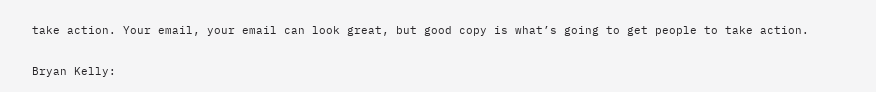take action. Your email, your email can look great, but good copy is what’s going to get people to take action.

Bryan Kelly: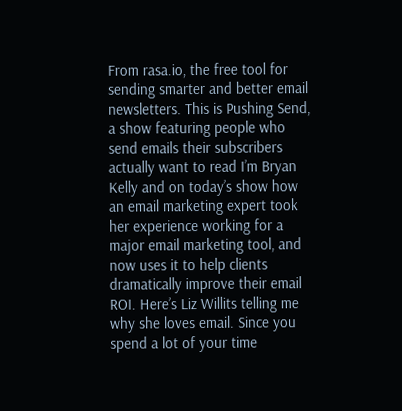From rasa.io, the free tool for sending smarter and better email newsletters. This is Pushing Send, a show featuring people who send emails their subscribers actually want to read I’m Bryan Kelly and on today’s show how an email marketing expert took her experience working for a major email marketing tool, and now uses it to help clients dramatically improve their email ROI. Here’s Liz Willits telling me why she loves email. Since you spend a lot of your time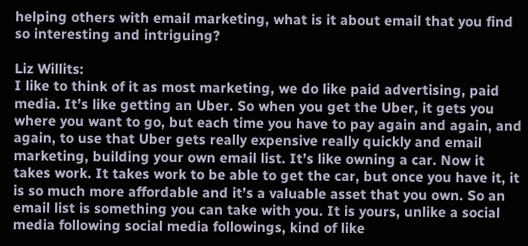helping others with email marketing, what is it about email that you find so interesting and intriguing?

Liz Willits:
I like to think of it as most marketing, we do like paid advertising, paid media. It’s like getting an Uber. So when you get the Uber, it gets you where you want to go, but each time you have to pay again and again, and again, to use that Uber gets really expensive really quickly and email marketing, building your own email list. It’s like owning a car. Now it takes work. It takes work to be able to get the car, but once you have it, it is so much more affordable and it’s a valuable asset that you own. So an email list is something you can take with you. It is yours, unlike a social media following social media followings, kind of like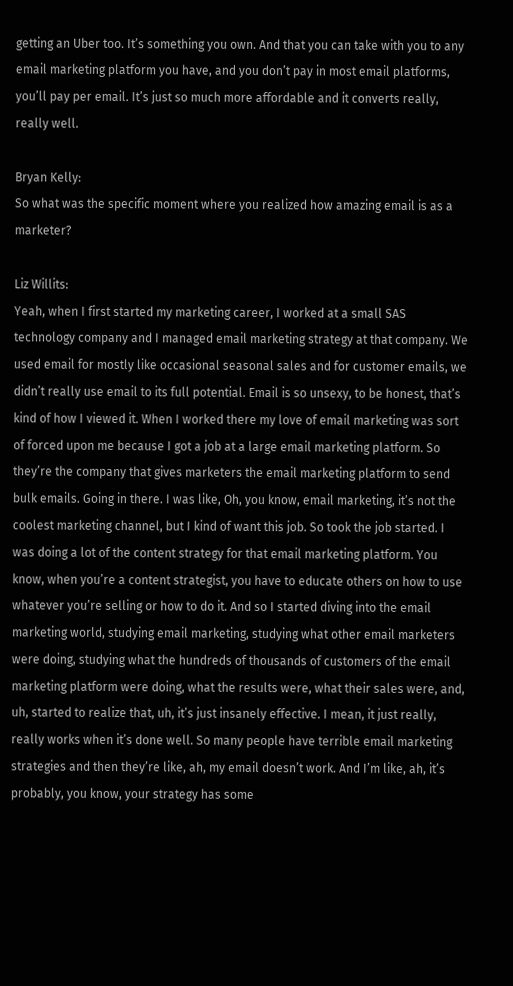getting an Uber too. It’s something you own. And that you can take with you to any email marketing platform you have, and you don’t pay in most email platforms, you’ll pay per email. It’s just so much more affordable and it converts really, really well.

Bryan Kelly:
So what was the specific moment where you realized how amazing email is as a marketer?

Liz Willits:
Yeah, when I first started my marketing career, I worked at a small SAS technology company and I managed email marketing strategy at that company. We used email for mostly like occasional seasonal sales and for customer emails, we didn’t really use email to its full potential. Email is so unsexy, to be honest, that’s kind of how I viewed it. When I worked there my love of email marketing was sort of forced upon me because I got a job at a large email marketing platform. So they’re the company that gives marketers the email marketing platform to send bulk emails. Going in there. I was like, Oh, you know, email marketing, it’s not the coolest marketing channel, but I kind of want this job. So took the job started. I was doing a lot of the content strategy for that email marketing platform. You know, when you’re a content strategist, you have to educate others on how to use whatever you’re selling or how to do it. And so I started diving into the email marketing world, studying email marketing, studying what other email marketers were doing, studying what the hundreds of thousands of customers of the email marketing platform were doing, what the results were, what their sales were, and, uh, started to realize that, uh, it’s just insanely effective. I mean, it just really, really works when it’s done well. So many people have terrible email marketing strategies and then they’re like, ah, my email doesn’t work. And I’m like, ah, it’s probably, you know, your strategy has some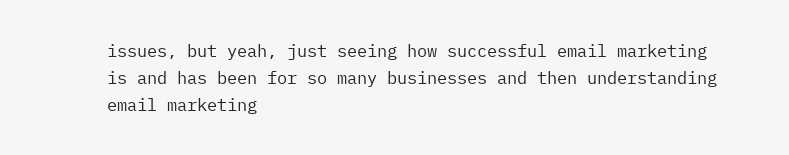issues, but yeah, just seeing how successful email marketing is and has been for so many businesses and then understanding email marketing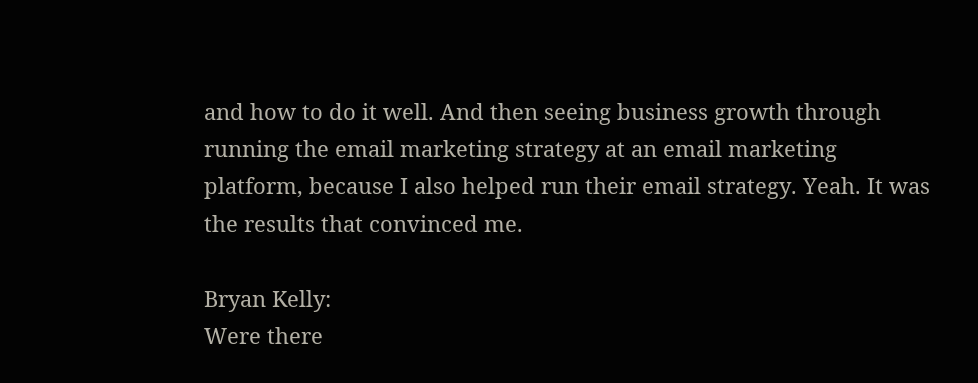and how to do it well. And then seeing business growth through running the email marketing strategy at an email marketing platform, because I also helped run their email strategy. Yeah. It was the results that convinced me.

Bryan Kelly:
Were there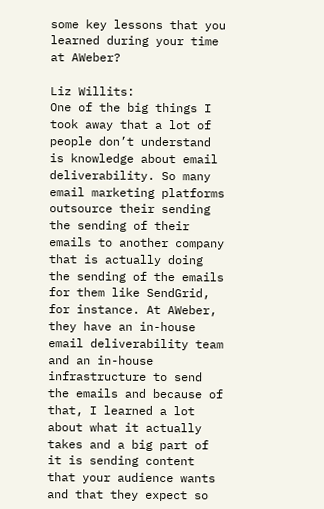some key lessons that you learned during your time at AWeber?

Liz Willits:
One of the big things I took away that a lot of people don’t understand is knowledge about email deliverability. So many email marketing platforms outsource their sending the sending of their emails to another company that is actually doing the sending of the emails for them like SendGrid, for instance. At AWeber, they have an in-house email deliverability team and an in-house infrastructure to send the emails and because of that, I learned a lot about what it actually takes and a big part of it is sending content that your audience wants and that they expect so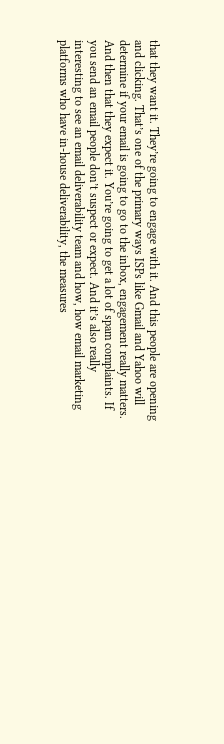that they want it. They’re going to engage with it. And this people are opening and clicking. That’s one of the primary ways ISPs like Gmail and Yahoo will determine if your email is going to go to the inbox, engagement really matters. And then that they expect it. You’re going to get a lot of spam complaints. If you send an email people don’t suspect or expect. And it’s also really interesting to see an email deliverability team and how, how email marketing platforms who have in-house deliverability, the measures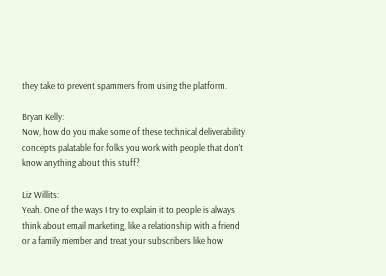they take to prevent spammers from using the platform.

Bryan Kelly:
Now, how do you make some of these technical deliverability concepts palatable for folks you work with people that don’t know anything about this stuff?

Liz Willits:
Yeah. One of the ways I try to explain it to people is always think about email marketing, like a relationship with a friend or a family member and treat your subscribers like how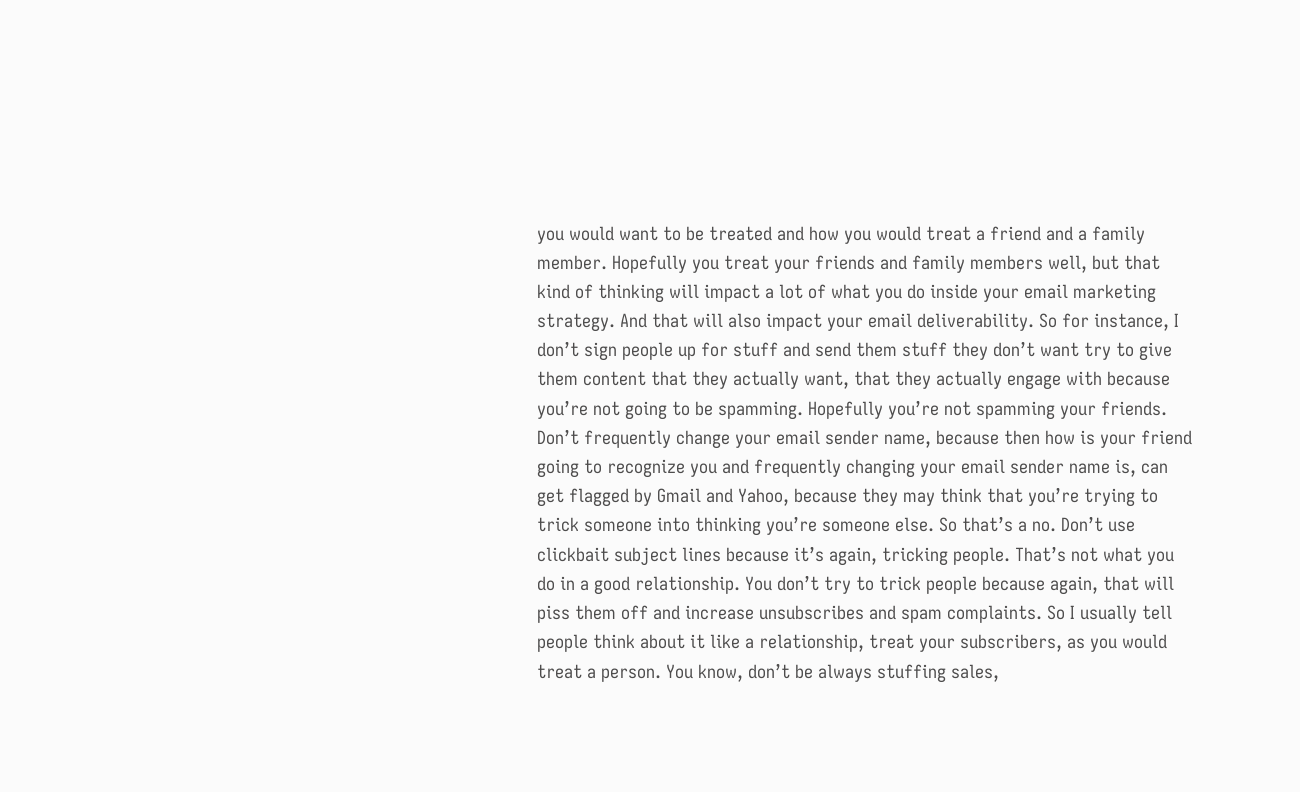you would want to be treated and how you would treat a friend and a family member. Hopefully you treat your friends and family members well, but that kind of thinking will impact a lot of what you do inside your email marketing strategy. And that will also impact your email deliverability. So for instance, I don’t sign people up for stuff and send them stuff they don’t want try to give them content that they actually want, that they actually engage with because you’re not going to be spamming. Hopefully you’re not spamming your friends. Don’t frequently change your email sender name, because then how is your friend going to recognize you and frequently changing your email sender name is, can get flagged by Gmail and Yahoo, because they may think that you’re trying to trick someone into thinking you’re someone else. So that’s a no. Don’t use clickbait subject lines because it’s again, tricking people. That’s not what you do in a good relationship. You don’t try to trick people because again, that will piss them off and increase unsubscribes and spam complaints. So I usually tell people think about it like a relationship, treat your subscribers, as you would treat a person. You know, don’t be always stuffing sales,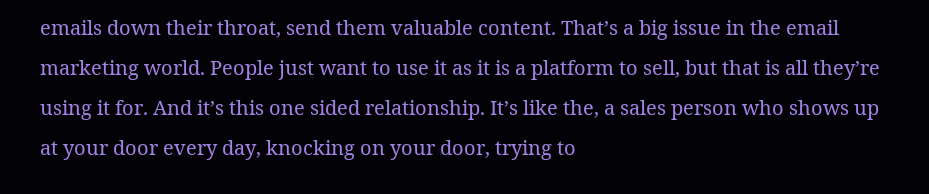emails down their throat, send them valuable content. That’s a big issue in the email marketing world. People just want to use it as it is a platform to sell, but that is all they’re using it for. And it’s this one sided relationship. It’s like the, a sales person who shows up at your door every day, knocking on your door, trying to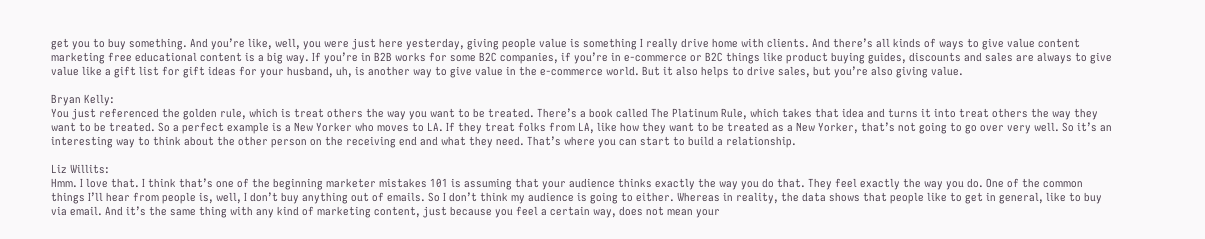get you to buy something. And you’re like, well, you were just here yesterday, giving people value is something I really drive home with clients. And there’s all kinds of ways to give value content marketing free educational content is a big way. If you’re in B2B works for some B2C companies, if you’re in e-commerce or B2C things like product buying guides, discounts and sales are always to give value like a gift list for gift ideas for your husband, uh, is another way to give value in the e-commerce world. But it also helps to drive sales, but you’re also giving value.

Bryan Kelly:
You just referenced the golden rule, which is treat others the way you want to be treated. There’s a book called The Platinum Rule, which takes that idea and turns it into treat others the way they want to be treated. So a perfect example is a New Yorker who moves to LA. If they treat folks from LA, like how they want to be treated as a New Yorker, that’s not going to go over very well. So it’s an interesting way to think about the other person on the receiving end and what they need. That’s where you can start to build a relationship.

Liz Willits:
Hmm. I love that. I think that’s one of the beginning marketer mistakes 101 is assuming that your audience thinks exactly the way you do that. They feel exactly the way you do. One of the common things I’ll hear from people is, well, I don’t buy anything out of emails. So I don’t think my audience is going to either. Whereas in reality, the data shows that people like to get in general, like to buy via email. And it’s the same thing with any kind of marketing content, just because you feel a certain way, does not mean your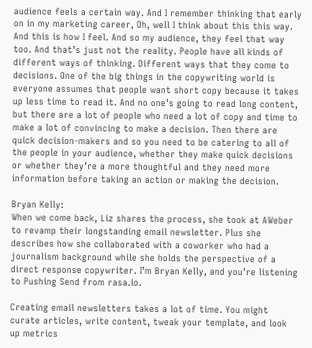audience feels a certain way. And I remember thinking that early on in my marketing career, Oh, well I think about this this way. And this is how I feel. And so my audience, they feel that way too. And that’s just not the reality. People have all kinds of different ways of thinking. Different ways that they come to decisions. One of the big things in the copywriting world is everyone assumes that people want short copy because it takes up less time to read it. And no one’s going to read long content, but there are a lot of people who need a lot of copy and time to make a lot of convincing to make a decision. Then there are quick decision-makers and so you need to be catering to all of the people in your audience, whether they make quick decisions or whether they’re a more thoughtful and they need more information before taking an action or making the decision.

Bryan Kelly:
When we come back, Liz shares the process, she took at AWeber to revamp their longstanding email newsletter. Plus she describes how she collaborated with a coworker who had a journalism background while she holds the perspective of a direct response copywriter. I’m Bryan Kelly, and you’re listening to Pushing Send from rasa.io.

Creating email newsletters takes a lot of time. You might curate articles, write content, tweak your template, and look up metrics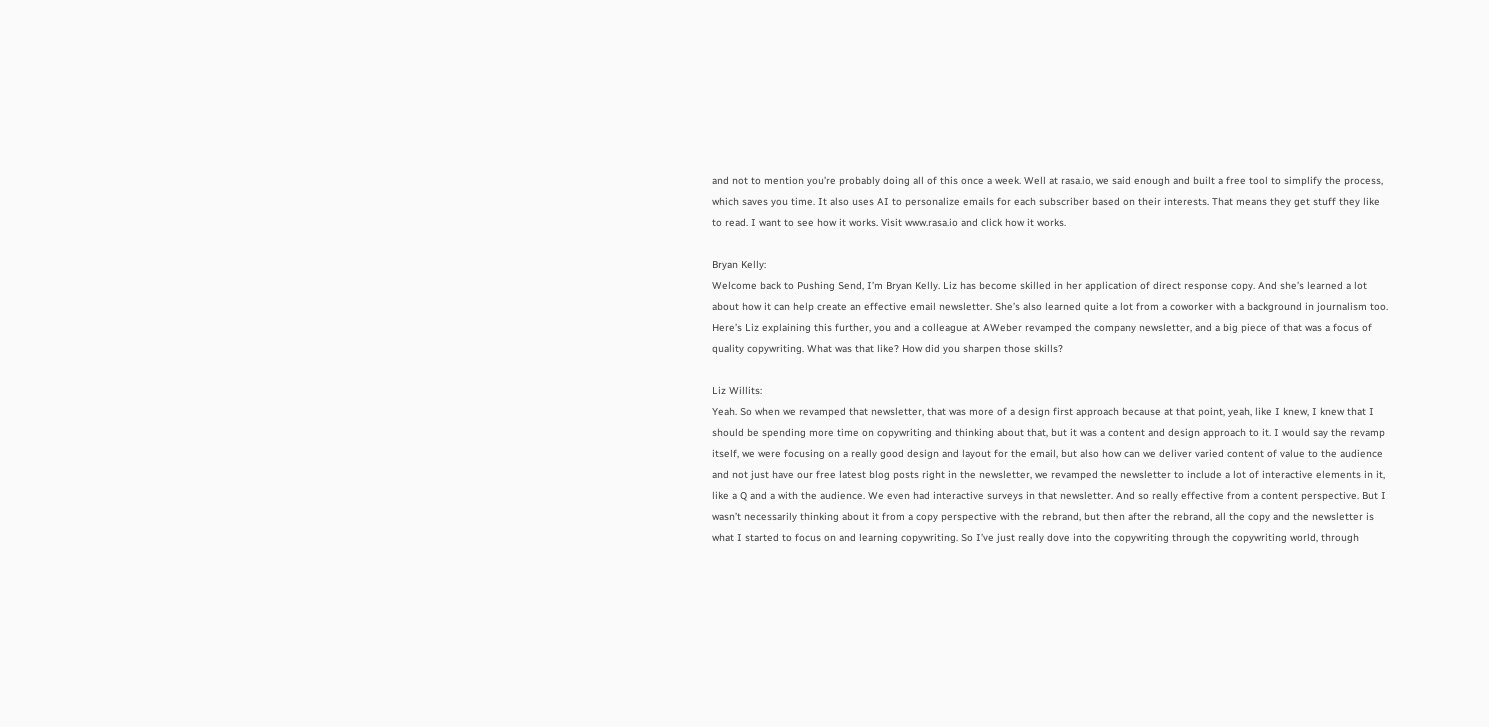and not to mention you’re probably doing all of this once a week. Well at rasa.io, we said enough and built a free tool to simplify the process, which saves you time. It also uses AI to personalize emails for each subscriber based on their interests. That means they get stuff they like to read. I want to see how it works. Visit www.rasa.io and click how it works.

Bryan Kelly:
Welcome back to Pushing Send, I’m Bryan Kelly. Liz has become skilled in her application of direct response copy. And she’s learned a lot about how it can help create an effective email newsletter. She’s also learned quite a lot from a coworker with a background in journalism too. Here’s Liz explaining this further, you and a colleague at AWeber revamped the company newsletter, and a big piece of that was a focus of quality copywriting. What was that like? How did you sharpen those skills?

Liz Willits:
Yeah. So when we revamped that newsletter, that was more of a design first approach because at that point, yeah, like I knew, I knew that I should be spending more time on copywriting and thinking about that, but it was a content and design approach to it. I would say the revamp itself, we were focusing on a really good design and layout for the email, but also how can we deliver varied content of value to the audience and not just have our free latest blog posts right in the newsletter, we revamped the newsletter to include a lot of interactive elements in it, like a Q and a with the audience. We even had interactive surveys in that newsletter. And so really effective from a content perspective. But I wasn’t necessarily thinking about it from a copy perspective with the rebrand, but then after the rebrand, all the copy and the newsletter is what I started to focus on and learning copywriting. So I’ve just really dove into the copywriting through the copywriting world, through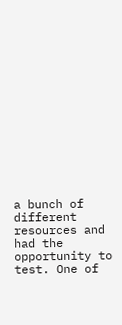a bunch of different resources and had the opportunity to test. One of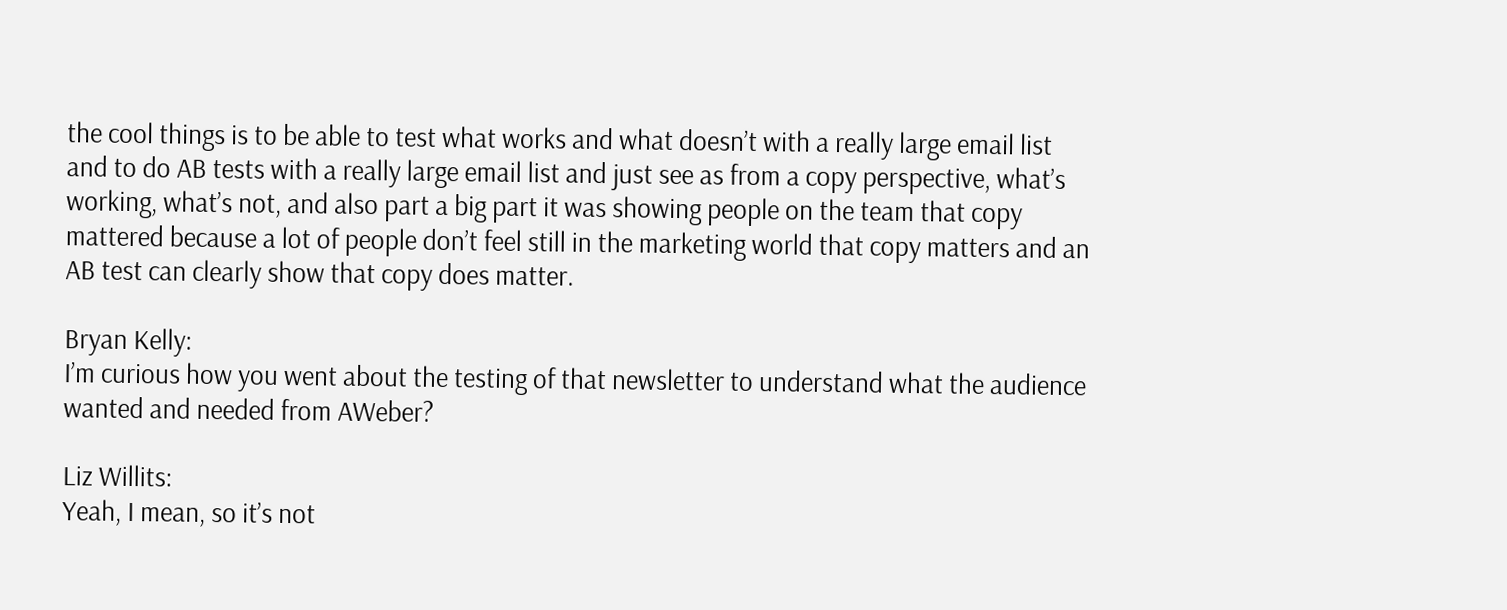the cool things is to be able to test what works and what doesn’t with a really large email list and to do AB tests with a really large email list and just see as from a copy perspective, what’s working, what’s not, and also part a big part it was showing people on the team that copy mattered because a lot of people don’t feel still in the marketing world that copy matters and an AB test can clearly show that copy does matter.

Bryan Kelly:
I’m curious how you went about the testing of that newsletter to understand what the audience wanted and needed from AWeber?

Liz Willits:
Yeah, I mean, so it’s not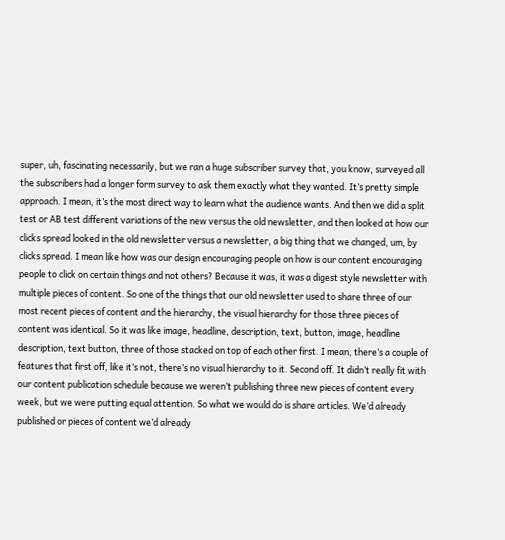super, uh, fascinating necessarily, but we ran a huge subscriber survey that, you know, surveyed all the subscribers had a longer form survey to ask them exactly what they wanted. It’s pretty simple approach. I mean, it’s the most direct way to learn what the audience wants. And then we did a split test or AB test different variations of the new versus the old newsletter, and then looked at how our clicks spread looked in the old newsletter versus a newsletter, a big thing that we changed, um, by clicks spread. I mean like how was our design encouraging people on how is our content encouraging people to click on certain things and not others? Because it was, it was a digest style newsletter with multiple pieces of content. So one of the things that our old newsletter used to share three of our most recent pieces of content and the hierarchy, the visual hierarchy for those three pieces of content was identical. So it was like image, headline, description, text, button, image, headline description, text button, three of those stacked on top of each other first. I mean, there’s a couple of features that first off, like it’s not, there’s no visual hierarchy to it. Second off. It didn’t really fit with our content publication schedule because we weren’t publishing three new pieces of content every week, but we were putting equal attention. So what we would do is share articles. We’d already published or pieces of content we’d already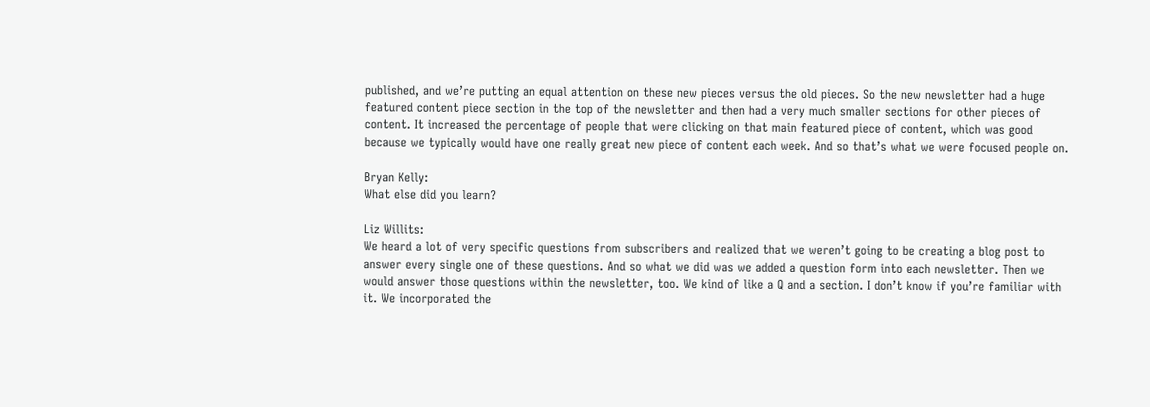published, and we’re putting an equal attention on these new pieces versus the old pieces. So the new newsletter had a huge featured content piece section in the top of the newsletter and then had a very much smaller sections for other pieces of content. It increased the percentage of people that were clicking on that main featured piece of content, which was good because we typically would have one really great new piece of content each week. And so that’s what we were focused people on.

Bryan Kelly:
What else did you learn?

Liz Willits:
We heard a lot of very specific questions from subscribers and realized that we weren’t going to be creating a blog post to answer every single one of these questions. And so what we did was we added a question form into each newsletter. Then we would answer those questions within the newsletter, too. We kind of like a Q and a section. I don’t know if you’re familiar with it. We incorporated the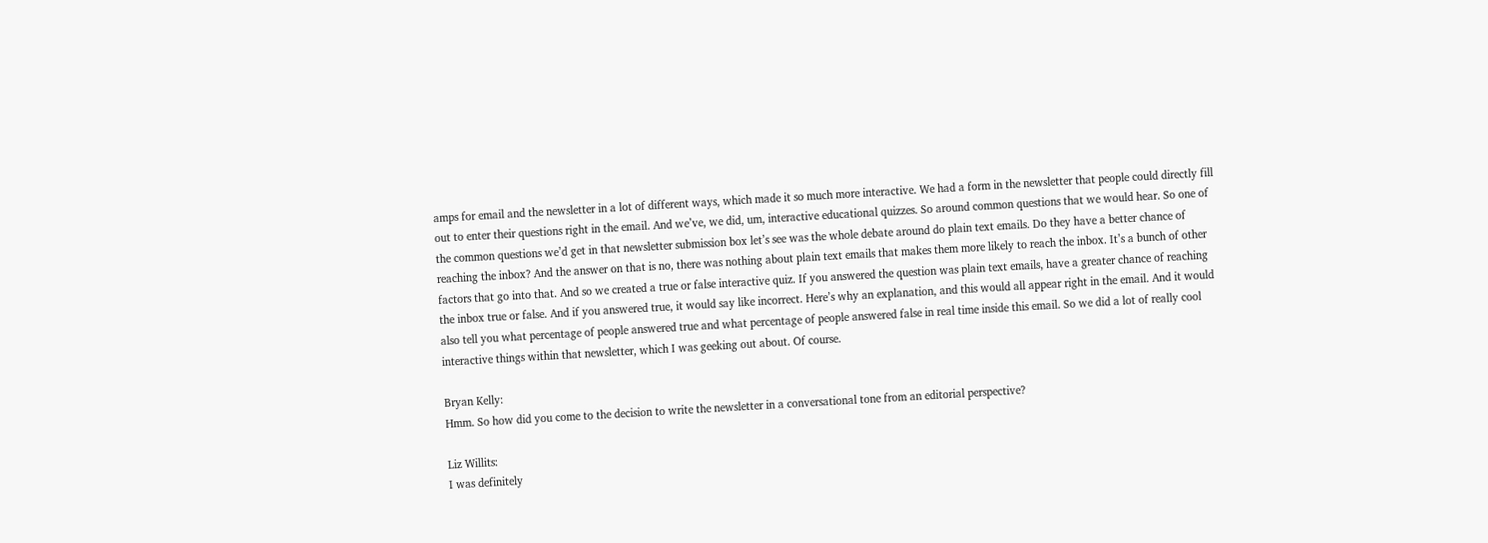amps for email and the newsletter in a lot of different ways, which made it so much more interactive. We had a form in the newsletter that people could directly fill out to enter their questions right in the email. And we’ve, we did, um, interactive educational quizzes. So around common questions that we would hear. So one of the common questions we’d get in that newsletter submission box let’s see was the whole debate around do plain text emails. Do they have a better chance of reaching the inbox? And the answer on that is no, there was nothing about plain text emails that makes them more likely to reach the inbox. It’s a bunch of other factors that go into that. And so we created a true or false interactive quiz. If you answered the question was plain text emails, have a greater chance of reaching the inbox true or false. And if you answered true, it would say like incorrect. Here’s why an explanation, and this would all appear right in the email. And it would also tell you what percentage of people answered true and what percentage of people answered false in real time inside this email. So we did a lot of really cool interactive things within that newsletter, which I was geeking out about. Of course.

Bryan Kelly:
Hmm. So how did you come to the decision to write the newsletter in a conversational tone from an editorial perspective?

Liz Willits:
I was definitely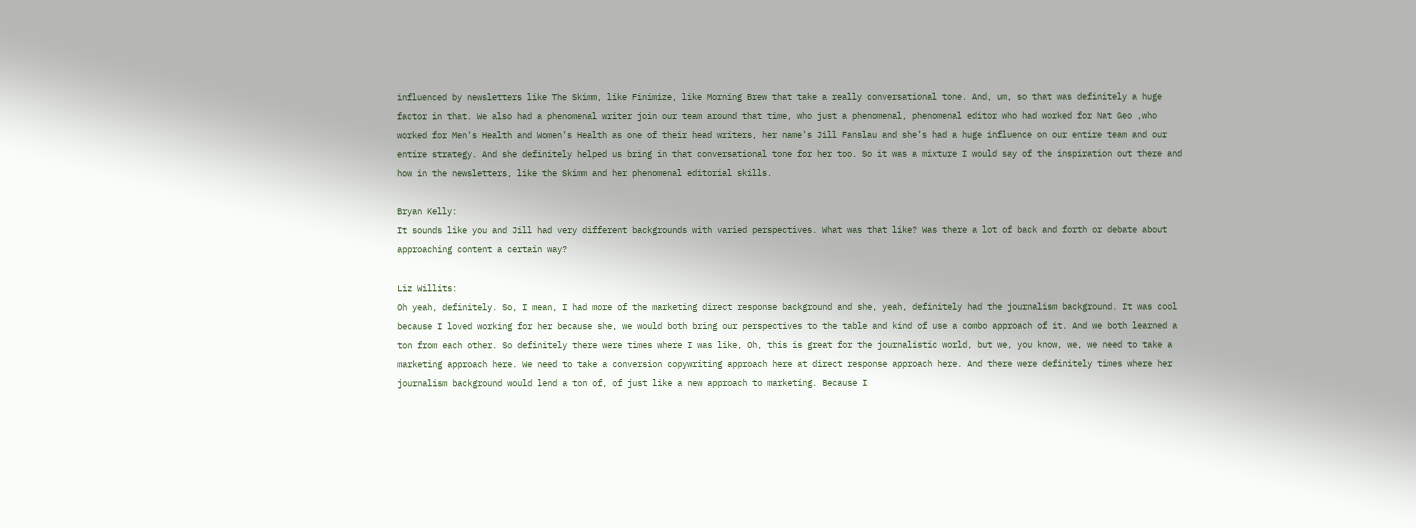influenced by newsletters like The Skimm, like Finimize, like Morning Brew that take a really conversational tone. And, um, so that was definitely a huge factor in that. We also had a phenomenal writer join our team around that time, who just a phenomenal, phenomenal editor who had worked for Nat Geo ,who worked for Men’s Health and Women’s Health as one of their head writers, her name’s Jill Fanslau and she’s had a huge influence on our entire team and our entire strategy. And she definitely helped us bring in that conversational tone for her too. So it was a mixture I would say of the inspiration out there and how in the newsletters, like the Skimm and her phenomenal editorial skills.

Bryan Kelly:
It sounds like you and Jill had very different backgrounds with varied perspectives. What was that like? Was there a lot of back and forth or debate about approaching content a certain way?

Liz Willits:
Oh yeah, definitely. So, I mean, I had more of the marketing direct response background and she, yeah, definitely had the journalism background. It was cool because I loved working for her because she, we would both bring our perspectives to the table and kind of use a combo approach of it. And we both learned a ton from each other. So definitely there were times where I was like, Oh, this is great for the journalistic world, but we, you know, we, we need to take a marketing approach here. We need to take a conversion copywriting approach here at direct response approach here. And there were definitely times where her journalism background would lend a ton of, of just like a new approach to marketing. Because I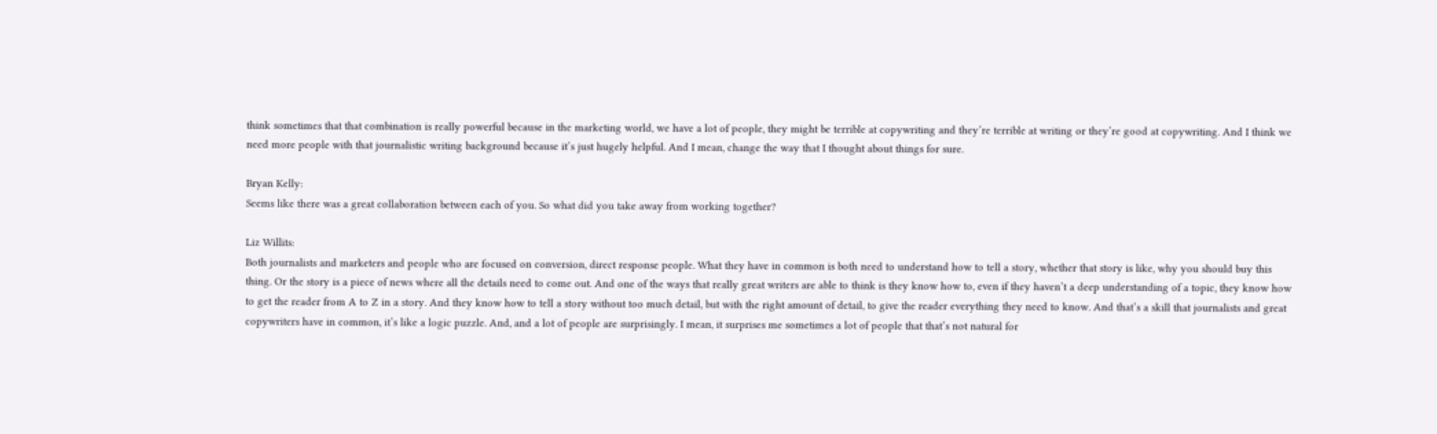think sometimes that that combination is really powerful because in the marketing world, we have a lot of people, they might be terrible at copywriting and they’re terrible at writing or they’re good at copywriting. And I think we need more people with that journalistic writing background because it’s just hugely helpful. And I mean, change the way that I thought about things for sure.

Bryan Kelly:
Seems like there was a great collaboration between each of you. So what did you take away from working together?

Liz Willits:
Both journalists and marketers and people who are focused on conversion, direct response people. What they have in common is both need to understand how to tell a story, whether that story is like, why you should buy this thing. Or the story is a piece of news where all the details need to come out. And one of the ways that really great writers are able to think is they know how to, even if they haven’t a deep understanding of a topic, they know how to get the reader from A to Z in a story. And they know how to tell a story without too much detail, but with the right amount of detail, to give the reader everything they need to know. And that’s a skill that journalists and great copywriters have in common, it’s like a logic puzzle. And, and a lot of people are surprisingly. I mean, it surprises me sometimes a lot of people that that’s not natural for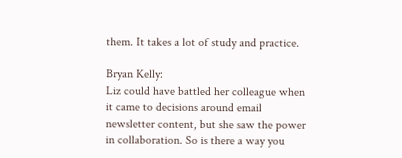them. It takes a lot of study and practice.

Bryan Kelly:
Liz could have battled her colleague when it came to decisions around email newsletter content, but she saw the power in collaboration. So is there a way you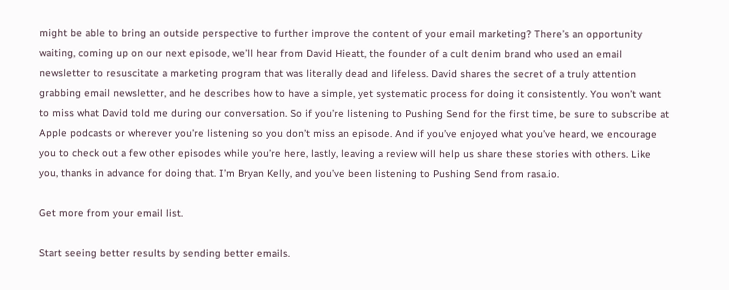might be able to bring an outside perspective to further improve the content of your email marketing? There’s an opportunity waiting, coming up on our next episode, we’ll hear from David Hieatt, the founder of a cult denim brand who used an email newsletter to resuscitate a marketing program that was literally dead and lifeless. David shares the secret of a truly attention grabbing email newsletter, and he describes how to have a simple, yet systematic process for doing it consistently. You won’t want to miss what David told me during our conversation. So if you’re listening to Pushing Send for the first time, be sure to subscribe at Apple podcasts or wherever you’re listening so you don’t miss an episode. And if you’ve enjoyed what you’ve heard, we encourage you to check out a few other episodes while you’re here, lastly, leaving a review will help us share these stories with others. Like you, thanks in advance for doing that. I’m Bryan Kelly, and you’ve been listening to Pushing Send from rasa.io.

Get more from your email list.

Start seeing better results by sending better emails.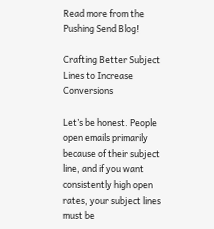Read more from the Pushing Send Blog!

Crafting Better Subject Lines to Increase Conversions

Let’s be honest. People open emails primarily because of their subject line, and if you want consistently high open rates, your subject lines must be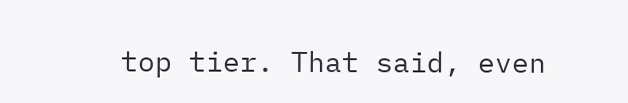top tier. That said, even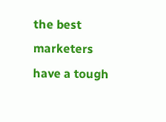the best marketers have a tough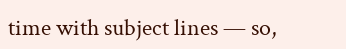time with subject lines — so,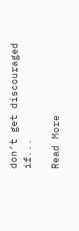don’t get discouraged if...

Read More